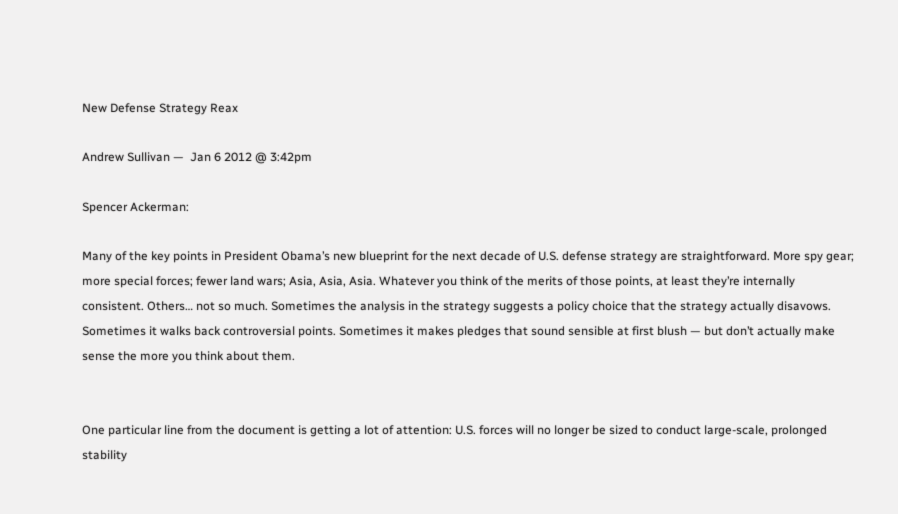New Defense Strategy Reax

Andrew Sullivan —  Jan 6 2012 @ 3:42pm

Spencer Ackerman:

Many of the key points in President Obama’s new blueprint for the next decade of U.S. defense strategy are straightforward. More spy gear; more special forces; fewer land wars; Asia, Asia, Asia. Whatever you think of the merits of those points, at least they’re internally consistent. Others… not so much. Sometimes the analysis in the strategy suggests a policy choice that the strategy actually disavows. Sometimes it walks back controversial points. Sometimes it makes pledges that sound sensible at first blush — but don’t actually make sense the more you think about them.


One particular line from the document is getting a lot of attention: U.S. forces will no longer be sized to conduct large-scale, prolonged stability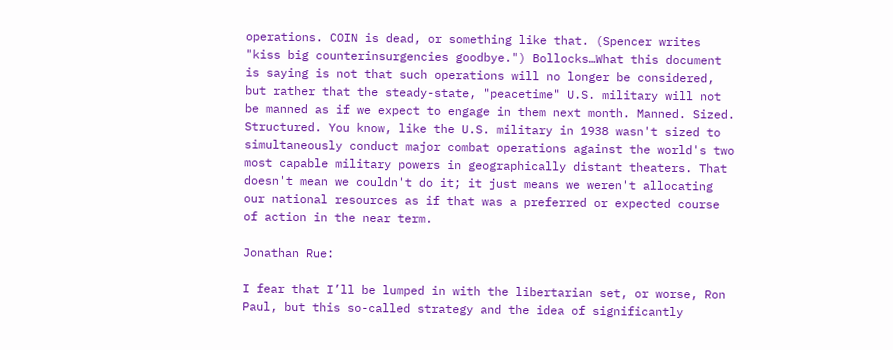operations. COIN is dead, or something like that. (Spencer writes "kiss big counterinsurgencies goodbye.") Bollocks…What this document is saying is not that such operations will no longer be considered, but rather that the steady-state, "peacetime" U.S. military will not be manned as if we expect to engage in them next month. Manned. Sized. Structured. You know, like the U.S. military in 1938 wasn't sized to simultaneously conduct major combat operations against the world's two most capable military powers in geographically distant theaters. That doesn't mean we couldn't do it; it just means we weren't allocating our national resources as if that was a preferred or expected course of action in the near term.

Jonathan Rue:

I fear that I’ll be lumped in with the libertarian set, or worse, Ron Paul, but this so-called strategy and the idea of significantly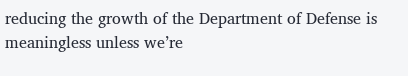reducing the growth of the Department of Defense is meaningless unless we’re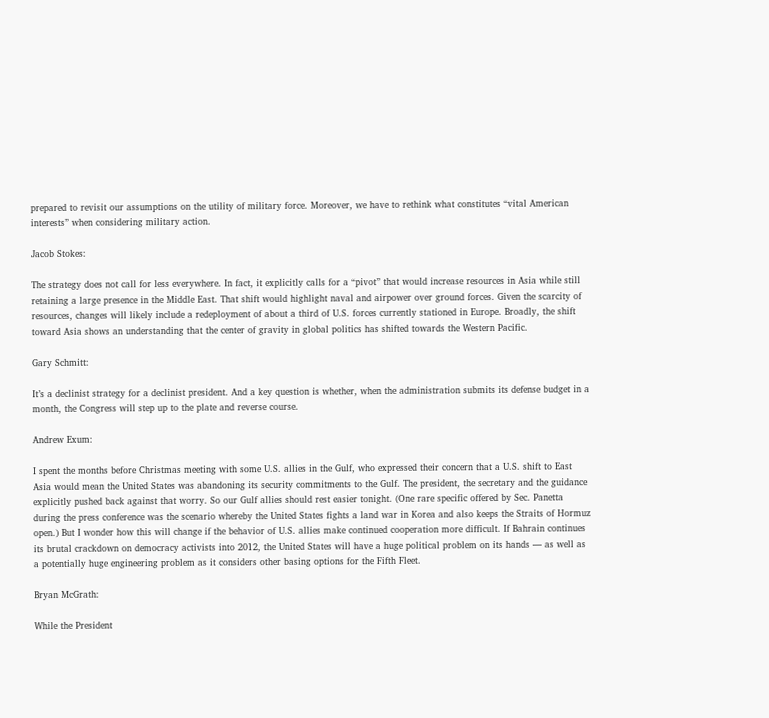prepared to revisit our assumptions on the utility of military force. Moreover, we have to rethink what constitutes “vital American interests” when considering military action.

Jacob Stokes:

The strategy does not call for less everywhere. In fact, it explicitly calls for a “pivot” that would increase resources in Asia while still retaining a large presence in the Middle East. That shift would highlight naval and airpower over ground forces. Given the scarcity of resources, changes will likely include a redeployment of about a third of U.S. forces currently stationed in Europe. Broadly, the shift toward Asia shows an understanding that the center of gravity in global politics has shifted towards the Western Pacific.

Gary Schmitt:

It’s a declinist strategy for a declinist president. And a key question is whether, when the administration submits its defense budget in a month, the Congress will step up to the plate and reverse course.

Andrew Exum:

I spent the months before Christmas meeting with some U.S. allies in the Gulf, who expressed their concern that a U.S. shift to East Asia would mean the United States was abandoning its security commitments to the Gulf. The president, the secretary and the guidance explicitly pushed back against that worry. So our Gulf allies should rest easier tonight. (One rare specific offered by Sec. Panetta during the press conference was the scenario whereby the United States fights a land war in Korea and also keeps the Straits of Hormuz open.) But I wonder how this will change if the behavior of U.S. allies make continued cooperation more difficult. If Bahrain continues its brutal crackdown on democracy activists into 2012, the United States will have a huge political problem on its hands — as well as a potentially huge engineering problem as it considers other basing options for the Fifth Fleet.

Bryan McGrath:

While the President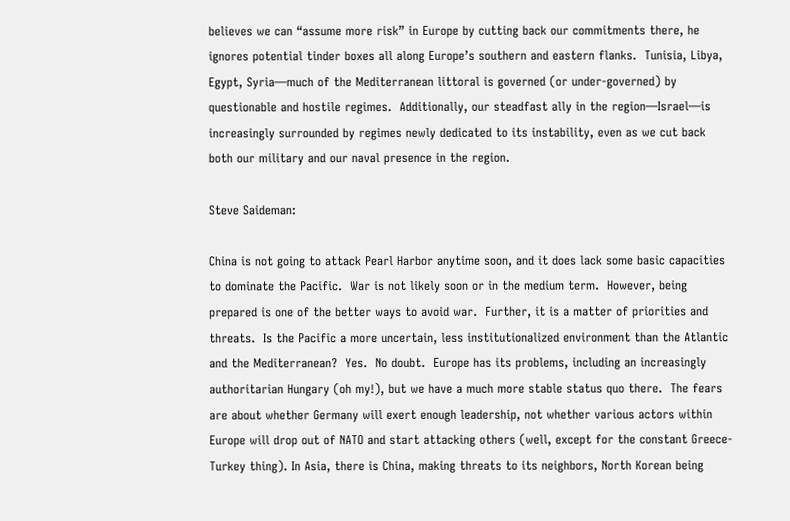believes we can “assume more risk” in Europe by cutting back our commitments there, he ignores potential tinder boxes all along Europe’s southern and eastern flanks.  Tunisia, Libya, Egypt, Syria—much of the Mediterranean littoral is governed (or under-governed) by questionable and hostile regimes.  Additionally, our steadfast ally in the region—Israel—is increasingly surrounded by regimes newly dedicated to its instability, even as we cut back both our military and our naval presence in the region.

Steve Saideman:

China is not going to attack Pearl Harbor anytime soon, and it does lack some basic capacities to dominate the Pacific.  War is not likely soon or in the medium term.  However, being prepared is one of the better ways to avoid war.  Further, it is a matter of priorities and threats.  Is the Pacific a more uncertain, less institutionalized environment than the Atlantic and the Mediterranean?  Yes.  No doubt.  Europe has its problems, including an increasingly authoritarian Hungary (oh my!), but we have a much more stable status quo there.  The fears are about whether Germany will exert enough leadership, not whether various actors within Europe will drop out of NATO and start attacking others (well, except for the constant Greece-Turkey thing). In Asia, there is China, making threats to its neighbors, North Korean being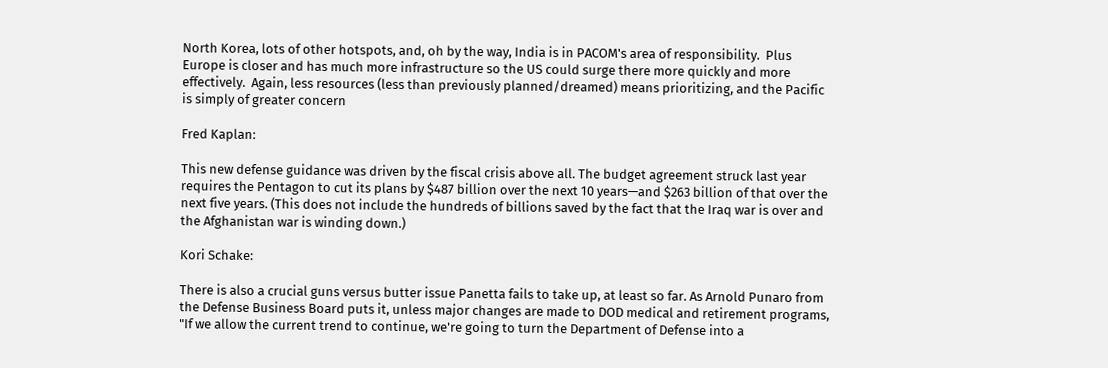North Korea, lots of other hotspots, and, oh by the way, India is in PACOM's area of responsibility.  Plus Europe is closer and has much more infrastructure so the US could surge there more quickly and more effectively.  Again, less resources (less than previously planned/dreamed) means prioritizing, and the Pacific is simply of greater concern

Fred Kaplan:

This new defense guidance was driven by the fiscal crisis above all. The budget agreement struck last year requires the Pentagon to cut its plans by $487 billion over the next 10 years—and $263 billion of that over the next five years. (This does not include the hundreds of billions saved by the fact that the Iraq war is over and the Afghanistan war is winding down.)

Kori Schake:

There is also a crucial guns versus butter issue Panetta fails to take up, at least so far. As Arnold Punaro from the Defense Business Board puts it, unless major changes are made to DOD medical and retirement programs, "If we allow the current trend to continue, we're going to turn the Department of Defense into a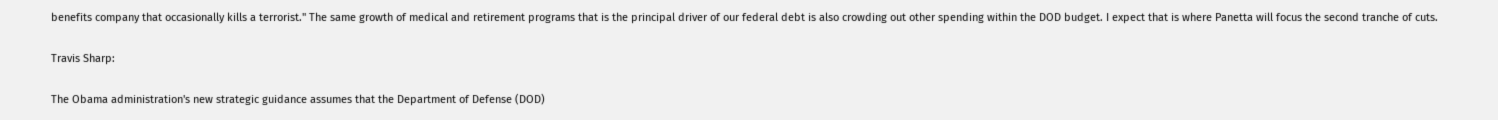benefits company that occasionally kills a terrorist." The same growth of medical and retirement programs that is the principal driver of our federal debt is also crowding out other spending within the DOD budget. I expect that is where Panetta will focus the second tranche of cuts.

Travis Sharp:

The Obama administration's new strategic guidance assumes that the Department of Defense (DOD)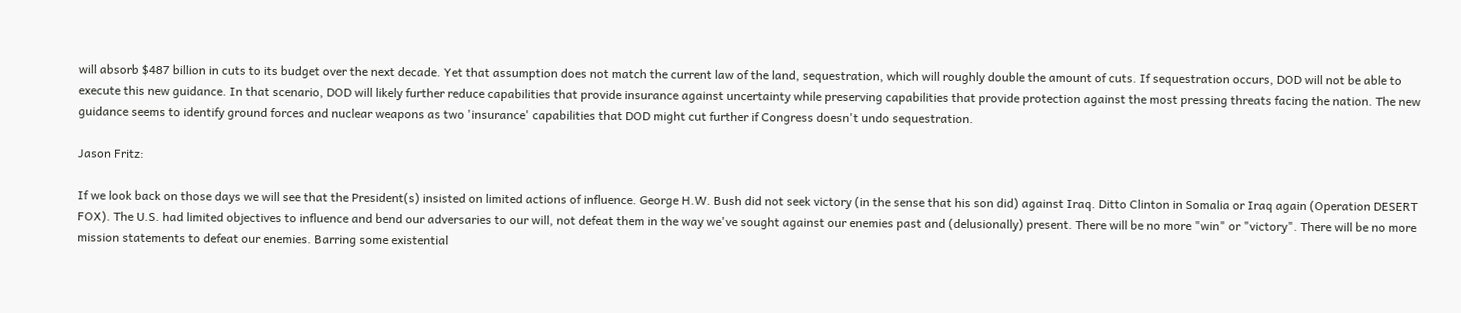will absorb $487 billion in cuts to its budget over the next decade. Yet that assumption does not match the current law of the land, sequestration, which will roughly double the amount of cuts. If sequestration occurs, DOD will not be able to execute this new guidance. In that scenario, DOD will likely further reduce capabilities that provide insurance against uncertainty while preserving capabilities that provide protection against the most pressing threats facing the nation. The new guidance seems to identify ground forces and nuclear weapons as two 'insurance' capabilities that DOD might cut further if Congress doesn't undo sequestration.

Jason Fritz:

If we look back on those days we will see that the President(s) insisted on limited actions of influence. George H.W. Bush did not seek victory (in the sense that his son did) against Iraq. Ditto Clinton in Somalia or Iraq again (Operation DESERT FOX). The U.S. had limited objectives to influence and bend our adversaries to our will, not defeat them in the way we've sought against our enemies past and (delusionally) present. There will be no more "win" or "victory". There will be no more mission statements to defeat our enemies. Barring some existential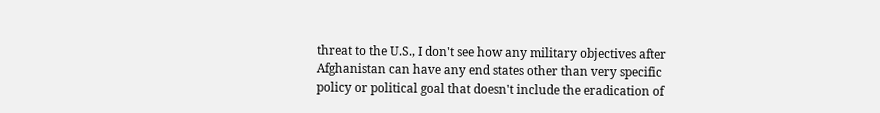threat to the U.S., I don't see how any military objectives after Afghanistan can have any end states other than very specific policy or political goal that doesn't include the eradication of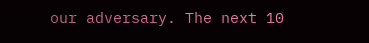our adversary. The next 10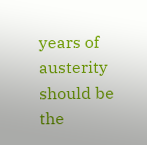years of austerity should be the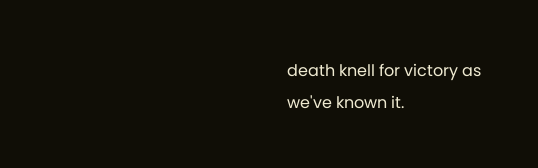death knell for victory as we've known it.